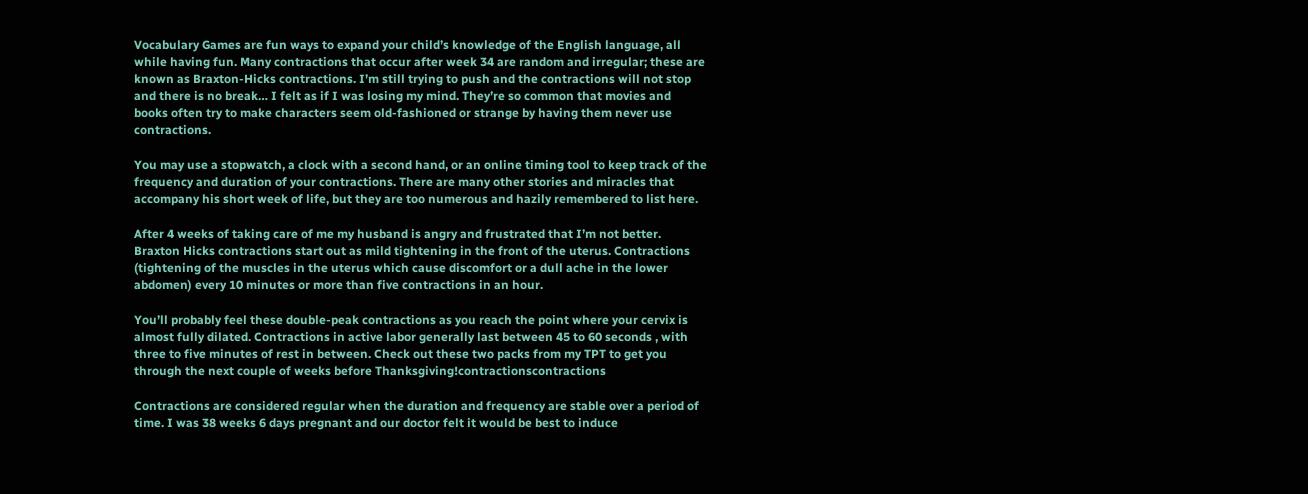Vocabulary Games are fun ways to expand your child’s knowledge of the English language, all while having fun. Many contractions that occur after week 34 are random and irregular; these are known as Braxton-Hicks contractions. I’m still trying to push and the contractions will not stop and there is no break… I felt as if I was losing my mind. They’re so common that movies and books often try to make characters seem old-fashioned or strange by having them never use contractions.

You may use a stopwatch, a clock with a second hand, or an online timing tool to keep track of the frequency and duration of your contractions. There are many other stories and miracles that accompany his short week of life, but they are too numerous and hazily remembered to list here.

After 4 weeks of taking care of me my husband is angry and frustrated that I’m not better. Braxton Hicks contractions start out as mild tightening in the front of the uterus. Contractions (tightening of the muscles in the uterus which cause discomfort or a dull ache in the lower abdomen) every 10 minutes or more than five contractions in an hour.

You’ll probably feel these double-peak contractions as you reach the point where your cervix is almost fully dilated. Contractions in active labor generally last between 45 to 60 seconds , with three to five minutes of rest in between. Check out these two packs from my TPT to get you through the next couple of weeks before Thanksgiving!contractionscontractions

Contractions are considered regular when the duration and frequency are stable over a period of time. I was 38 weeks 6 days pregnant and our doctor felt it would be best to induce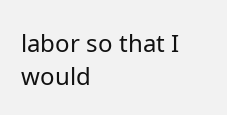labor so that I would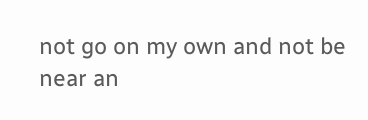not go on my own and not be near an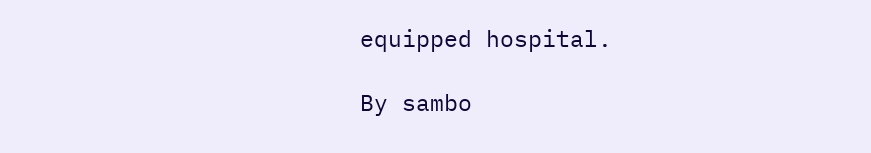equipped hospital.

By sambo